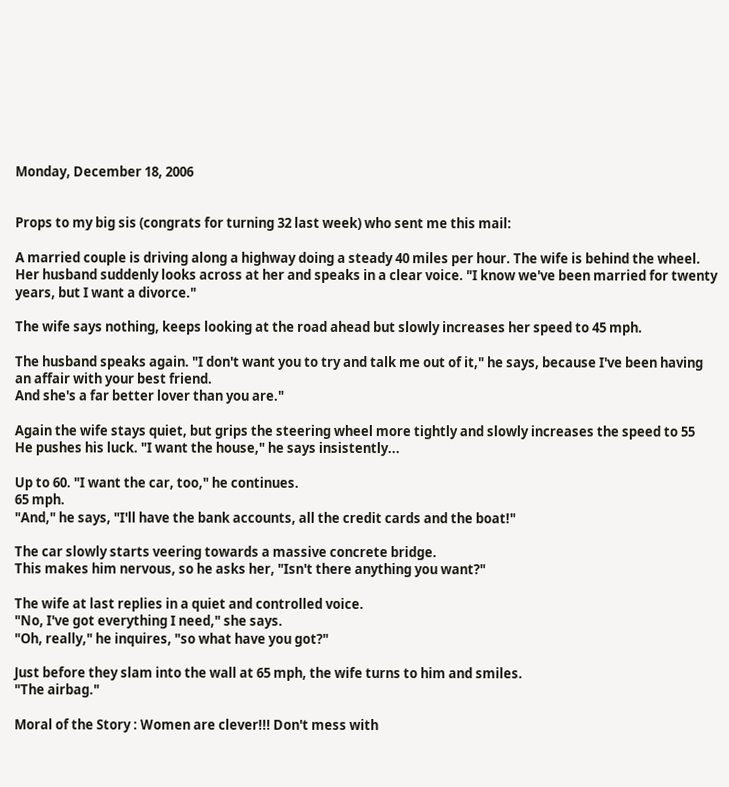Monday, December 18, 2006


Props to my big sis (congrats for turning 32 last week) who sent me this mail:

A married couple is driving along a highway doing a steady 40 miles per hour. The wife is behind the wheel. Her husband suddenly looks across at her and speaks in a clear voice. "I know we've been married for twenty years, but I want a divorce."

The wife says nothing, keeps looking at the road ahead but slowly increases her speed to 45 mph.

The husband speaks again. "I don't want you to try and talk me out of it," he says, because I've been having an affair with your best friend.
And she's a far better lover than you are."

Again the wife stays quiet, but grips the steering wheel more tightly and slowly increases the speed to 55
He pushes his luck. "I want the house," he says insistently...

Up to 60. "I want the car, too," he continues.
65 mph.
"And," he says, "I'll have the bank accounts, all the credit cards and the boat!"

The car slowly starts veering towards a massive concrete bridge.
This makes him nervous, so he asks her, "Isn't there anything you want?"

The wife at last replies in a quiet and controlled voice.
"No, I've got everything I need," she says.
"Oh, really," he inquires, "so what have you got?"

Just before they slam into the wall at 65 mph, the wife turns to him and smiles.
"The airbag."

Moral of the Story : Women are clever!!! Don't mess with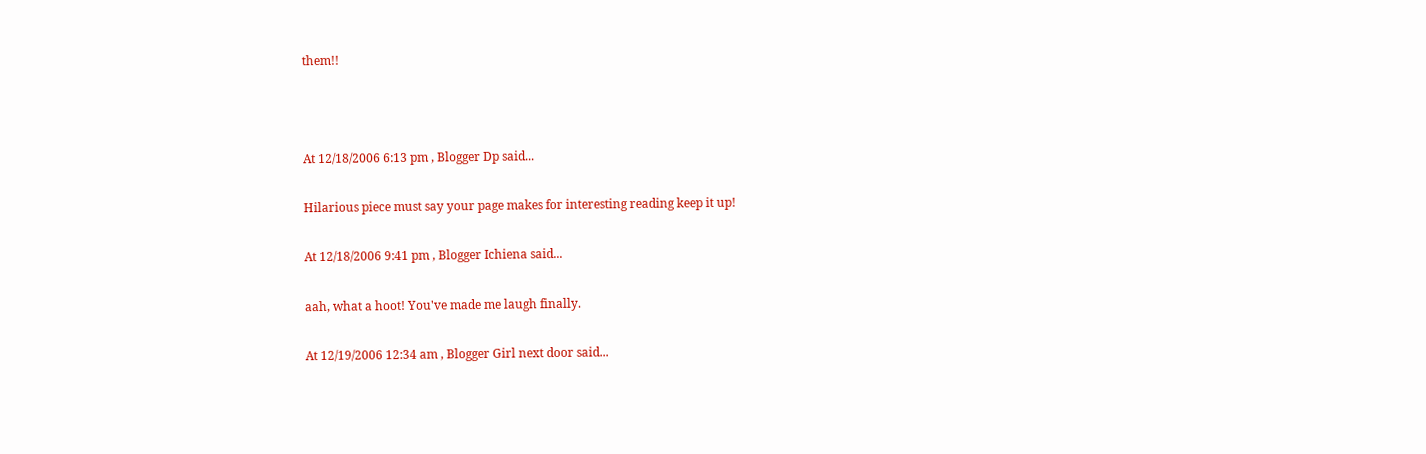them!!



At 12/18/2006 6:13 pm , Blogger Dp said...

Hilarious piece must say your page makes for interesting reading keep it up!

At 12/18/2006 9:41 pm , Blogger Ichiena said...

aah, what a hoot! You've made me laugh finally.

At 12/19/2006 12:34 am , Blogger Girl next door said...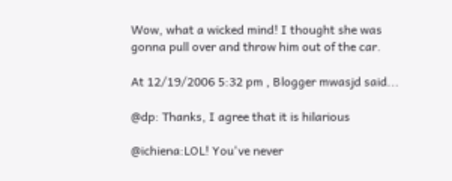Wow, what a wicked mind! I thought she was gonna pull over and throw him out of the car.

At 12/19/2006 5:32 pm , Blogger mwasjd said...

@dp: Thanks, I agree that it is hilarious

@ichiena:LOL! You've never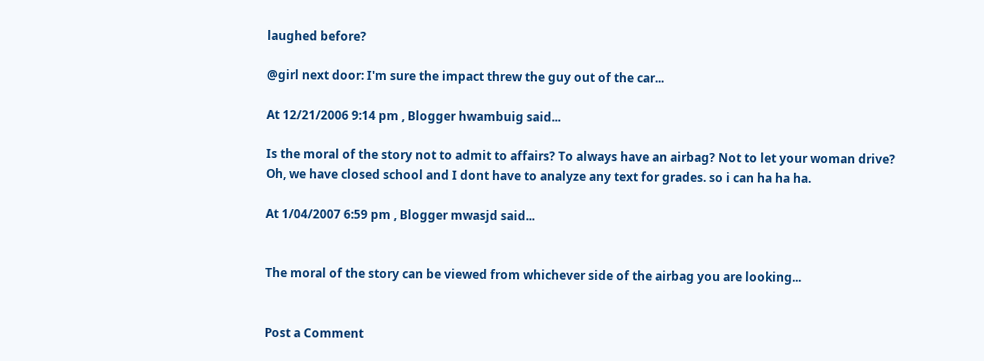laughed before?

@girl next door: I'm sure the impact threw the guy out of the car...

At 12/21/2006 9:14 pm , Blogger hwambuig said...

Is the moral of the story not to admit to affairs? To always have an airbag? Not to let your woman drive?
Oh, we have closed school and I dont have to analyze any text for grades. so i can ha ha ha.

At 1/04/2007 6:59 pm , Blogger mwasjd said...


The moral of the story can be viewed from whichever side of the airbag you are looking...


Post a Comment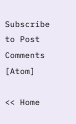Subscribe to Post Comments [Atom]

<< Home